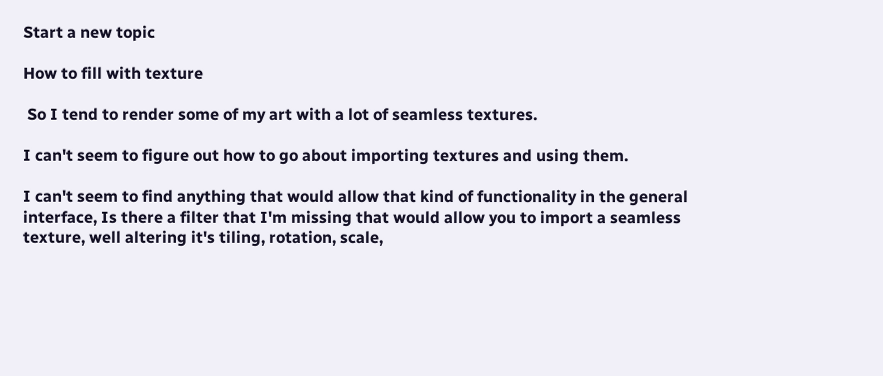Start a new topic

How to fill with texture

 So I tend to render some of my art with a lot of seamless textures.

I can't seem to figure out how to go about importing textures and using them.

I can't seem to find anything that would allow that kind of functionality in the general interface, Is there a filter that I'm missing that would allow you to import a seamless texture, well altering it's tiling, rotation, scale,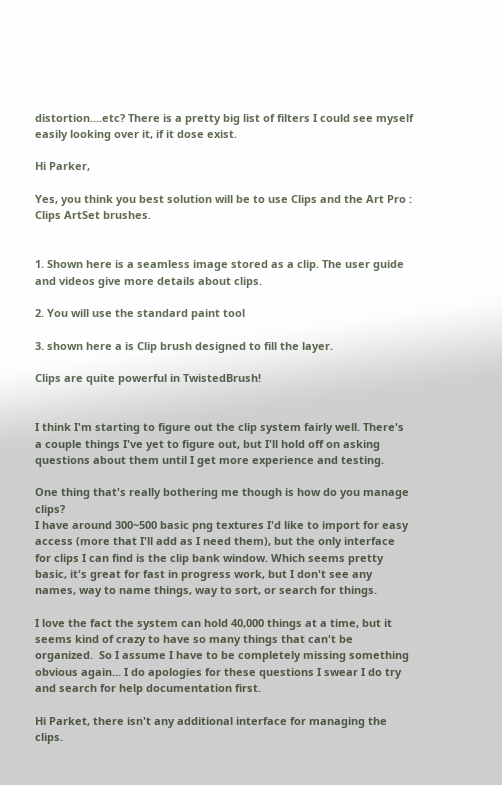distortion....etc? There is a pretty big list of filters I could see myself easily looking over it, if it dose exist.

Hi Parker,

Yes, you think you best solution will be to use Clips and the Art Pro : Clips ArtSet brushes.


1. Shown here is a seamless image stored as a clip. The user guide and videos give more details about clips.

2. You will use the standard paint tool

3. shown here a is Clip brush designed to fill the layer.

Clips are quite powerful in TwistedBrush!


I think I'm starting to figure out the clip system fairly well. There's a couple things I've yet to figure out, but I'll hold off on asking questions about them until I get more experience and testing.

One thing that's really bothering me though is how do you manage clips?
I have around 300~500 basic png textures I'd like to import for easy access (more that I'll add as I need them), but the only interface for clips I can find is the clip bank window. Which seems pretty basic, it's great for fast in progress work, but I don't see any names, way to name things, way to sort, or search for things.

I love the fact the system can hold 40,000 things at a time, but it seems kind of crazy to have so many things that can't be organized.  So I assume I have to be completely missing something obvious again... I do apologies for these questions I swear I do try and search for help documentation first.

Hi Parket, there isn't any additional interface for managing the clips.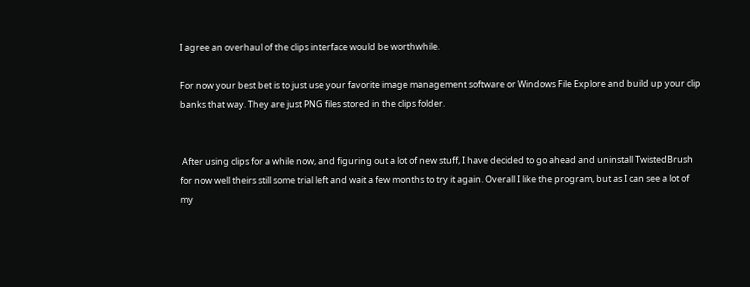I agree an overhaul of the clips interface would be worthwhile.

For now your best bet is to just use your favorite image management software or Windows File Explore and build up your clip banks that way. They are just PNG files stored in the clips folder.


 After using clips for a while now, and figuring out a lot of new stuff, I have decided to go ahead and uninstall TwistedBrush for now well theirs still some trial left and wait a few months to try it again. Overall I like the program, but as I can see a lot of my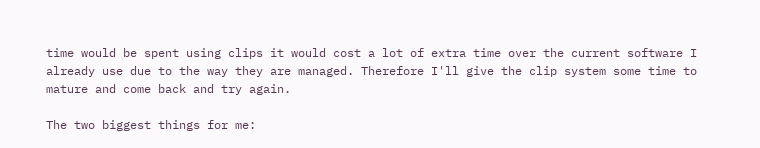time would be spent using clips it would cost a lot of extra time over the current software I already use due to the way they are managed. Therefore I'll give the clip system some time to mature and come back and try again.

The two biggest things for me: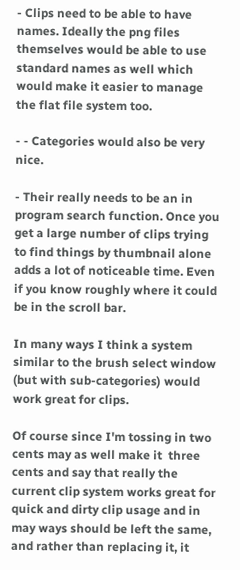- Clips need to be able to have names. Ideally the png files themselves would be able to use standard names as well which would make it easier to manage the flat file system too.

- - Categories would also be very nice.

- Their really needs to be an in program search function. Once you get a large number of clips trying to find things by thumbnail alone adds a lot of noticeable time. Even if you know roughly where it could be in the scroll bar.

In many ways I think a system similar to the brush select window (but with sub-categories) would work great for clips.

Of course since I'm tossing in two cents may as well make it  three cents and say that really the current clip system works great for quick and dirty clip usage and in may ways should be left the same, and rather than replacing it, it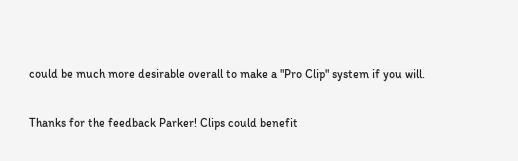could be much more desirable overall to make a "Pro Clip" system if you will.

Thanks for the feedback Parker! Clips could benefit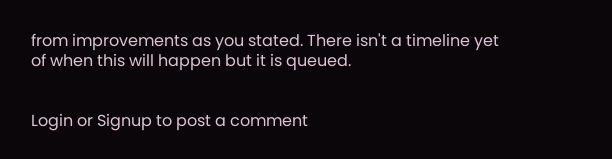from improvements as you stated. There isn't a timeline yet of when this will happen but it is queued.


Login or Signup to post a comment